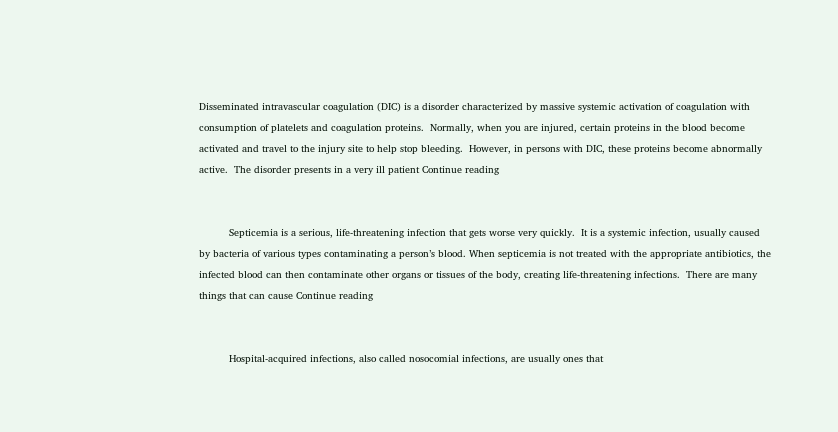Disseminated intravascular coagulation (DIC) is a disorder characterized by massive systemic activation of coagulation with consumption of platelets and coagulation proteins.  Normally, when you are injured, certain proteins in the blood become activated and travel to the injury site to help stop bleeding.  However, in persons with DIC, these proteins become abnormally active.  The disorder presents in a very ill patient Continue reading


          Septicemia is a serious, life-threatening infection that gets worse very quickly.  It is a systemic infection, usually caused by bacteria of various types contaminating a person’s blood. When septicemia is not treated with the appropriate antibiotics, the infected blood can then contaminate other organs or tissues of the body, creating life-threatening infections.  There are many things that can cause Continue reading


          Hospital-acquired infections, also called nosocomial infections, are usually ones that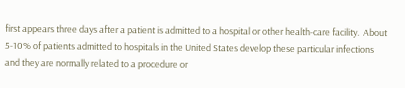first appears three days after a patient is admitted to a hospital or other health-care facility.  About 5-10% of patients admitted to hospitals in the United States develop these particular infections and they are normally related to a procedure or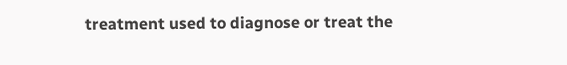treatment used to diagnose or treat the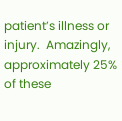patient’s illness or injury.  Amazingly, approximately 25% of these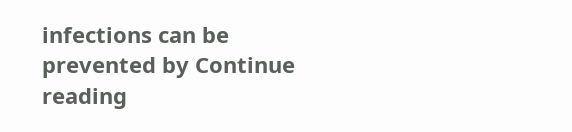infections can be prevented by Continue reading